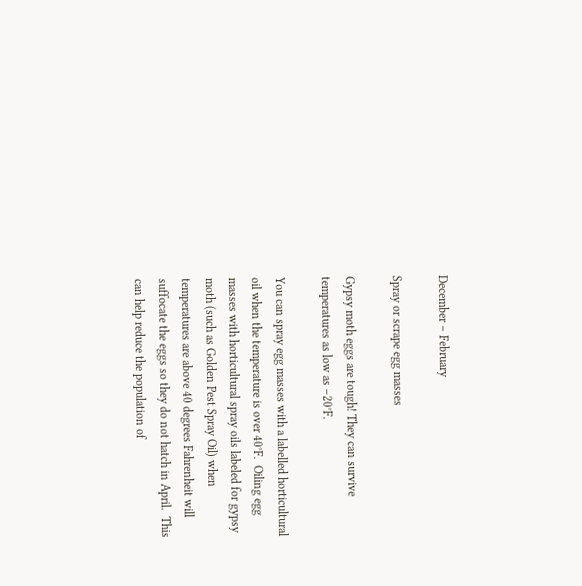December – February

Spray or scrape egg masses

Gypsy moth eggs are tough! They can survive temperatures as low as –20°F.

You can spray egg masses with a labelled horticultural oil when the temperature is over 40°F.  Oiling egg masses with horticultural spray oils labeled for gypsy moth (such as Golden Pest Spray Oil) when temperatures are above 40 degrees Fahrenheit will suffocate the eggs so they do not hatch in April.  This can help reduce the population of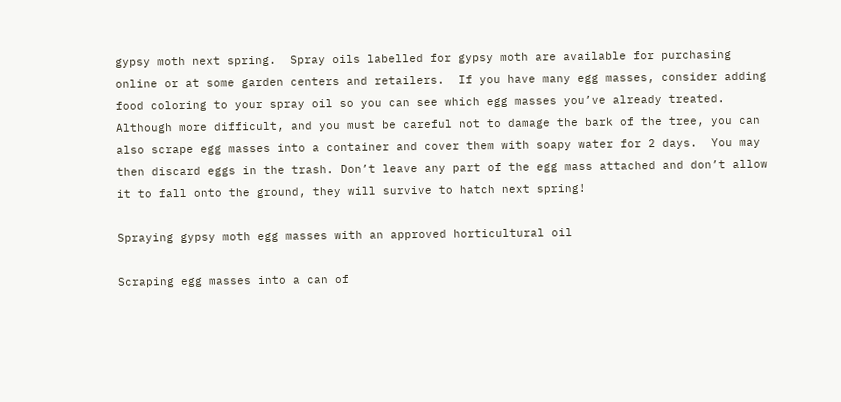gypsy moth next spring.  Spray oils labelled for gypsy moth are available for purchasing online or at some garden centers and retailers.  If you have many egg masses, consider adding food coloring to your spray oil so you can see which egg masses you’ve already treated.  Although more difficult, and you must be careful not to damage the bark of the tree, you can also scrape egg masses into a container and cover them with soapy water for 2 days.  You may then discard eggs in the trash. Don’t leave any part of the egg mass attached and don’t allow it to fall onto the ground, they will survive to hatch next spring!

Spraying gypsy moth egg masses with an approved horticultural oil

Scraping egg masses into a can of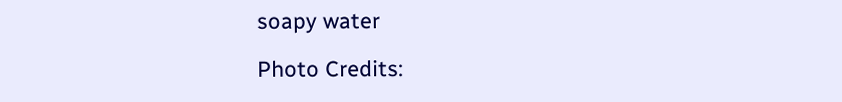soapy water

Photo Credits: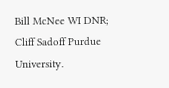Bill McNee WI DNR; Cliff Sadoff Purdue University.